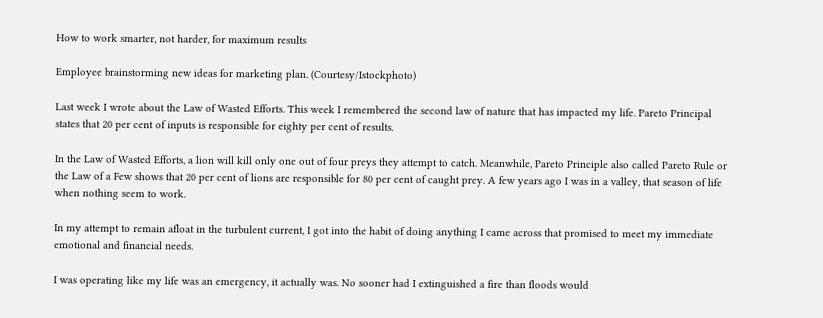How to work smarter, not harder, for maximum results

Employee brainstorming new ideas for marketing plan. (Courtesy/Istockphoto)

Last week I wrote about the Law of Wasted Efforts. This week I remembered the second law of nature that has impacted my life. Pareto Principal states that 20 per cent of inputs is responsible for eighty per cent of results.

In the Law of Wasted Efforts, a lion will kill only one out of four preys they attempt to catch. Meanwhile, Pareto Principle also called Pareto Rule or the Law of a Few shows that 20 per cent of lions are responsible for 80 per cent of caught prey. A few years ago I was in a valley, that season of life when nothing seem to work.

In my attempt to remain afloat in the turbulent current, I got into the habit of doing anything I came across that promised to meet my immediate emotional and financial needs.

I was operating like my life was an emergency, it actually was. No sooner had I extinguished a fire than floods would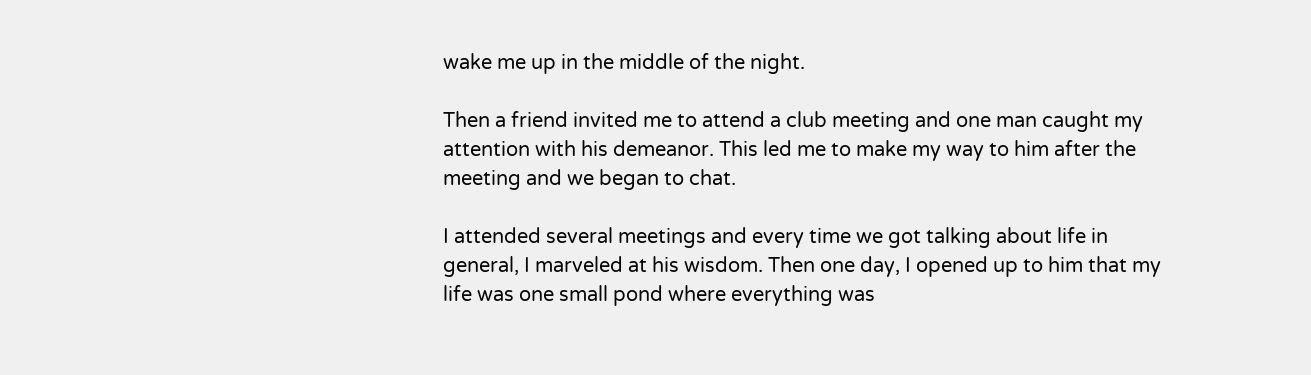wake me up in the middle of the night.

Then a friend invited me to attend a club meeting and one man caught my attention with his demeanor. This led me to make my way to him after the meeting and we began to chat.

I attended several meetings and every time we got talking about life in general, I marveled at his wisdom. Then one day, I opened up to him that my life was one small pond where everything was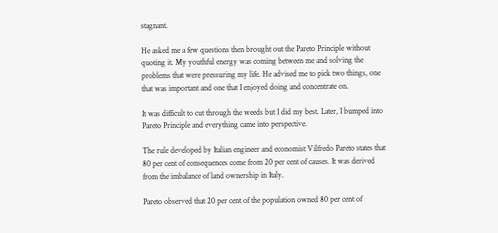stagnant.

He asked me a few questions then brought out the Pareto Principle without quoting it. My youthful energy was coming between me and solving the problems that were pressuring my life. He advised me to pick two things, one that was important and one that I enjoyed doing and concentrate on.

It was difficult to cut through the weeds but I did my best. Later, I bumped into Pareto Principle and everything came into perspective.

The rule developed by Italian engineer and economist Vilfredo Pareto states that 80 per cent of consequences come from 20 per cent of causes. It was derived from the imbalance of land ownership in Italy.

Pareto observed that 20 per cent of the population owned 80 per cent of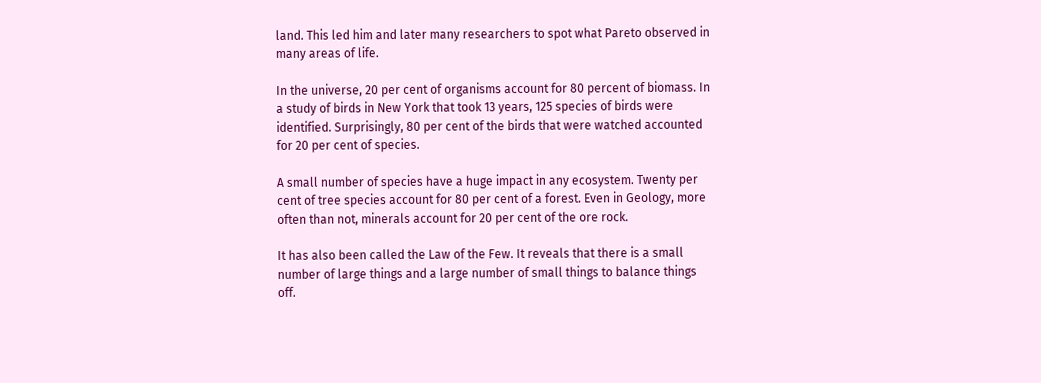land. This led him and later many researchers to spot what Pareto observed in many areas of life.

In the universe, 20 per cent of organisms account for 80 percent of biomass. In a study of birds in New York that took 13 years, 125 species of birds were identified. Surprisingly, 80 per cent of the birds that were watched accounted for 20 per cent of species.

A small number of species have a huge impact in any ecosystem. Twenty per cent of tree species account for 80 per cent of a forest. Even in Geology, more often than not, minerals account for 20 per cent of the ore rock.

It has also been called the Law of the Few. It reveals that there is a small number of large things and a large number of small things to balance things off.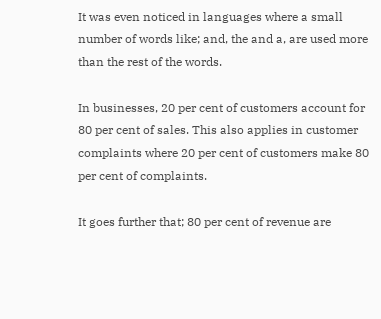It was even noticed in languages where a small number of words like; and, the and a, are used more than the rest of the words.

In businesses, 20 per cent of customers account for 80 per cent of sales. This also applies in customer complaints where 20 per cent of customers make 80 per cent of complaints.

It goes further that; 80 per cent of revenue are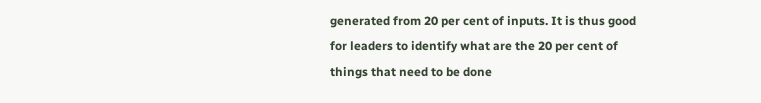generated from 20 per cent of inputs. It is thus good for leaders to identify what are the 20 per cent of things that need to be done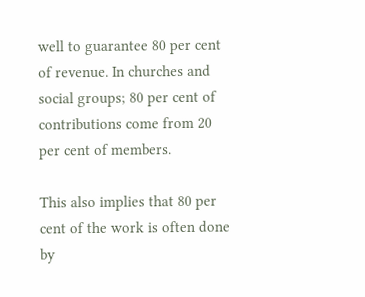well to guarantee 80 per cent of revenue. In churches and social groups; 80 per cent of contributions come from 20 per cent of members.

This also implies that 80 per cent of the work is often done by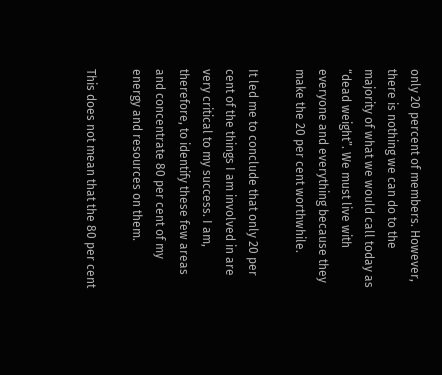only 20 percent of members. However, there is nothing we can do to the majority of what we would call today as “dead weight”. We must live with everyone and everything because they make the 20 per cent worthwhile.

It led me to conclude that only 20 per cent of the things I am involved in are very critical to my success. I am, therefore, to identify these few areas and concentrate 80 per cent of my energy and resources on them.

This does not mean that the 80 per cent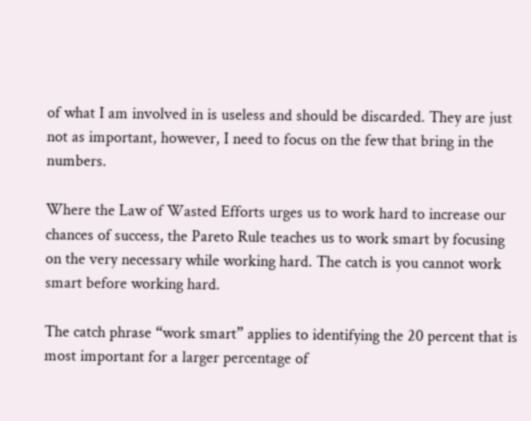of what I am involved in is useless and should be discarded. They are just not as important, however, I need to focus on the few that bring in the numbers.

Where the Law of Wasted Efforts urges us to work hard to increase our chances of success, the Pareto Rule teaches us to work smart by focusing on the very necessary while working hard. The catch is you cannot work smart before working hard.

The catch phrase “work smart” applies to identifying the 20 percent that is most important for a larger percentage of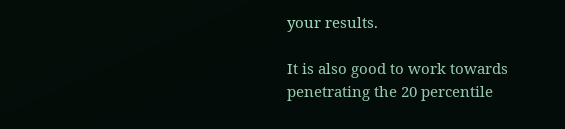your results.

It is also good to work towards penetrating the 20 percentile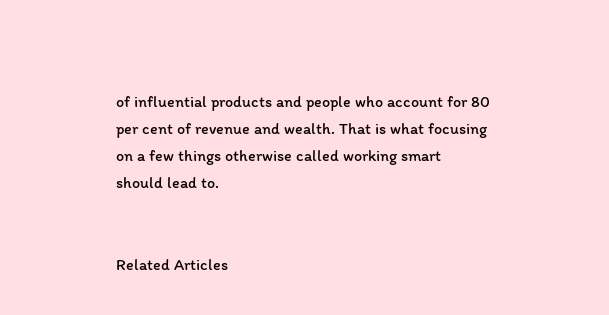of influential products and people who account for 80 per cent of revenue and wealth. That is what focusing on a few things otherwise called working smart should lead to.


Related Articles